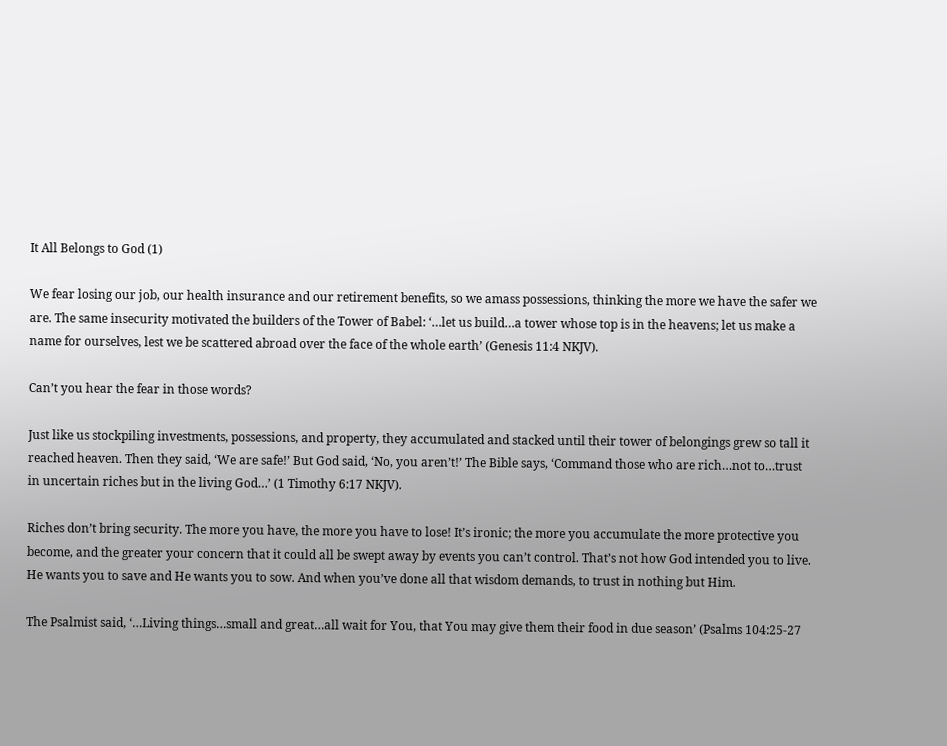It All Belongs to God (1)

We fear losing our job, our health insurance and our retirement benefits, so we amass possessions, thinking the more we have the safer we are. The same insecurity motivated the builders of the Tower of Babel: ‘…let us build…a tower whose top is in the heavens; let us make a name for ourselves, lest we be scattered abroad over the face of the whole earth’ (Genesis 11:4 NKJV).

Can’t you hear the fear in those words?

Just like us stockpiling investments, possessions, and property, they accumulated and stacked until their tower of belongings grew so tall it reached heaven. Then they said, ‘We are safe!’ But God said, ‘No, you aren’t!’ The Bible says, ‘Command those who are rich…not to…trust in uncertain riches but in the living God…’ (1 Timothy 6:17 NKJV).

Riches don’t bring security. The more you have, the more you have to lose! It’s ironic; the more you accumulate the more protective you become, and the greater your concern that it could all be swept away by events you can’t control. That’s not how God intended you to live. He wants you to save and He wants you to sow. And when you’ve done all that wisdom demands, to trust in nothing but Him.

The Psalmist said, ‘…Living things…small and great…all wait for You, that You may give them their food in due season’ (Psalms 104:25-27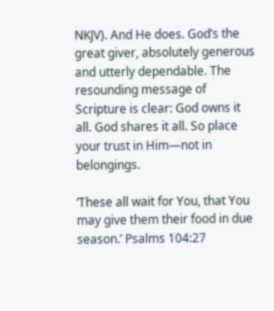NKJV). And He does. God’s the great giver, absolutely generous and utterly dependable. The resounding message of Scripture is clear: God owns it all. God shares it all. So place your trust in Him—not in belongings.

‘These all wait for You, that You may give them their food in due season.’ Psalms 104:27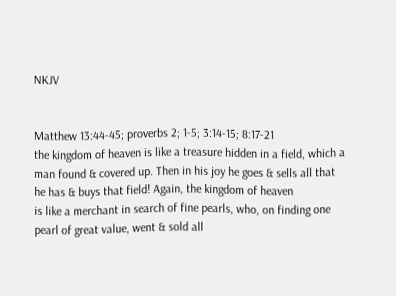NKJV


Matthew 13:44-45; proverbs 2; 1-5; 3:14-15; 8:17-21
the kingdom of heaven is like a treasure hidden in a field, which a man found & covered up. Then in his joy he goes & sells all that he has & buys that field! Again, the kingdom of heaven
is like a merchant in search of fine pearls, who, on finding one pearl of great value, went & sold all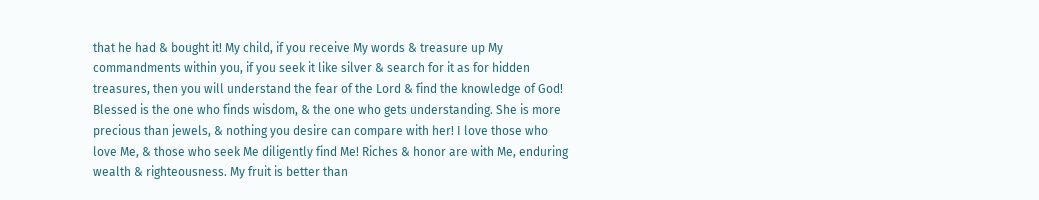that he had & bought it! My child, if you receive My words & treasure up My commandments within you, if you seek it like silver & search for it as for hidden treasures, then you will understand the fear of the Lord & find the knowledge of God! Blessed is the one who finds wisdom, & the one who gets understanding. She is more precious than jewels, & nothing you desire can compare with her! I love those who love Me, & those who seek Me diligently find Me! Riches & honor are with Me, enduring wealth & righteousness. My fruit is better than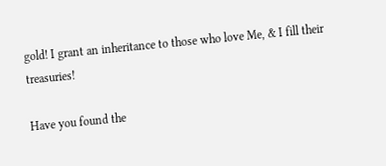gold! I grant an inheritance to those who love Me, & I fill their treasuries!

Have you found the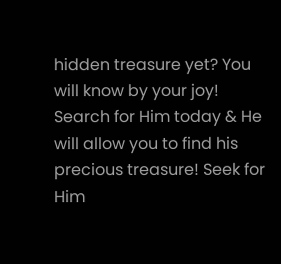hidden treasure yet? You will know by your joy! Search for Him today & He will allow you to find his precious treasure! Seek for Him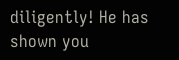diligently! He has shown you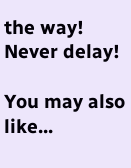the way! Never delay!

You may also like...